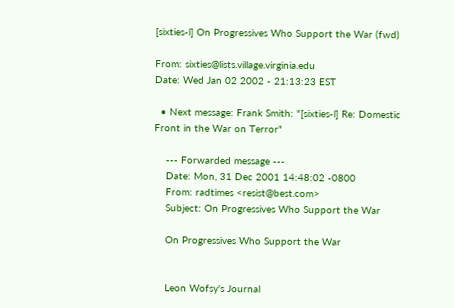[sixties-l] On Progressives Who Support the War (fwd)

From: sixties@lists.village.virginia.edu
Date: Wed Jan 02 2002 - 21:13:23 EST

  • Next message: Frank Smith: "[sixties-l] Re: Domestic Front in the War on Terror"

    --- Forwarded message ---
    Date: Mon, 31 Dec 2001 14:48:02 -0800
    From: radtimes <resist@best.com>
    Subject: On Progressives Who Support the War

    On Progressives Who Support the War


    Leon Wofsy's Journal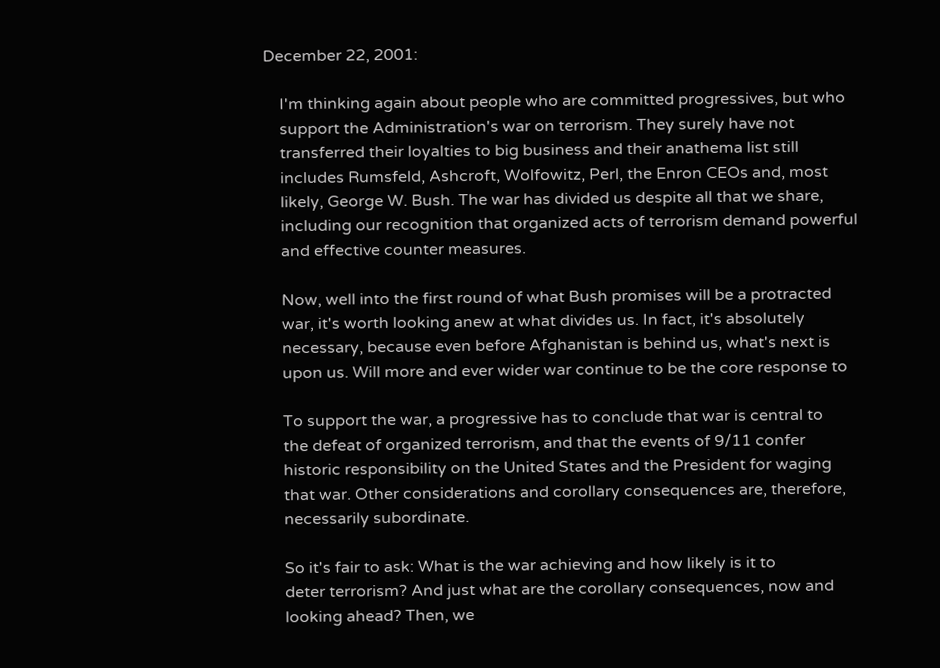December 22, 2001:

    I'm thinking again about people who are committed progressives, but who
    support the Administration's war on terrorism. They surely have not
    transferred their loyalties to big business and their anathema list still
    includes Rumsfeld, Ashcroft, Wolfowitz, Perl, the Enron CEOs and, most
    likely, George W. Bush. The war has divided us despite all that we share,
    including our recognition that organized acts of terrorism demand powerful
    and effective counter measures.

    Now, well into the first round of what Bush promises will be a protracted
    war, it's worth looking anew at what divides us. In fact, it's absolutely
    necessary, because even before Afghanistan is behind us, what's next is
    upon us. Will more and ever wider war continue to be the core response to

    To support the war, a progressive has to conclude that war is central to
    the defeat of organized terrorism, and that the events of 9/11 confer
    historic responsibility on the United States and the President for waging
    that war. Other considerations and corollary consequences are, therefore,
    necessarily subordinate.

    So it's fair to ask: What is the war achieving and how likely is it to
    deter terrorism? And just what are the corollary consequences, now and
    looking ahead? Then, we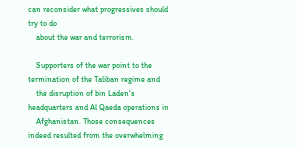can reconsider what progressives should try to do
    about the war and terrorism.

    Supporters of the war point to the termination of the Taliban regime and
    the disruption of bin Laden's headquarters and Al Qaeda operations in
    Afghanistan. Those consequences indeed resulted from the overwhelming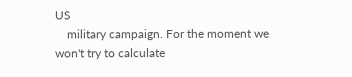US
    military campaign. For the moment we won't try to calculate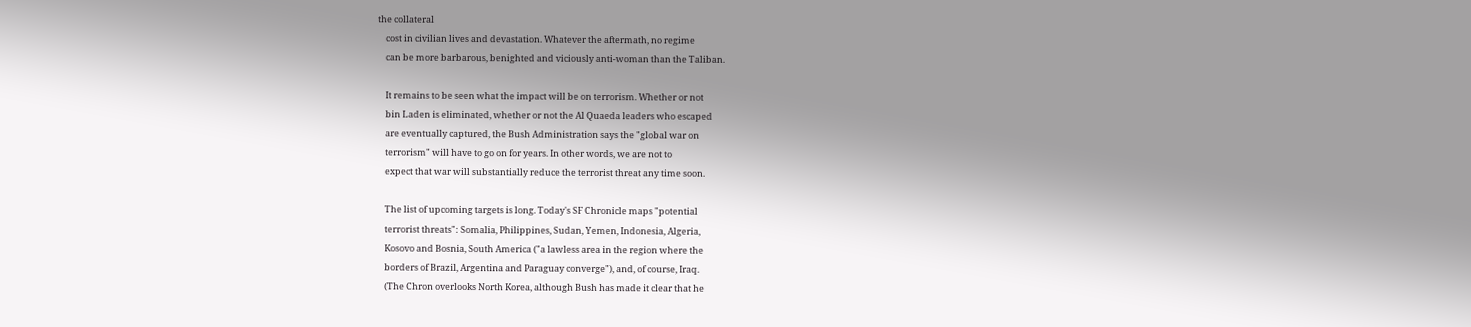the collateral
    cost in civilian lives and devastation. Whatever the aftermath, no regime
    can be more barbarous, benighted and viciously anti-woman than the Taliban.

    It remains to be seen what the impact will be on terrorism. Whether or not
    bin Laden is eliminated, whether or not the Al Quaeda leaders who escaped
    are eventually captured, the Bush Administration says the "global war on
    terrorism" will have to go on for years. In other words, we are not to
    expect that war will substantially reduce the terrorist threat any time soon.

    The list of upcoming targets is long. Today's SF Chronicle maps "potential
    terrorist threats": Somalia, Philippines, Sudan, Yemen, Indonesia, Algeria,
    Kosovo and Bosnia, South America ("a lawless area in the region where the
    borders of Brazil, Argentina and Paraguay converge"), and, of course, Iraq.
    (The Chron overlooks North Korea, although Bush has made it clear that he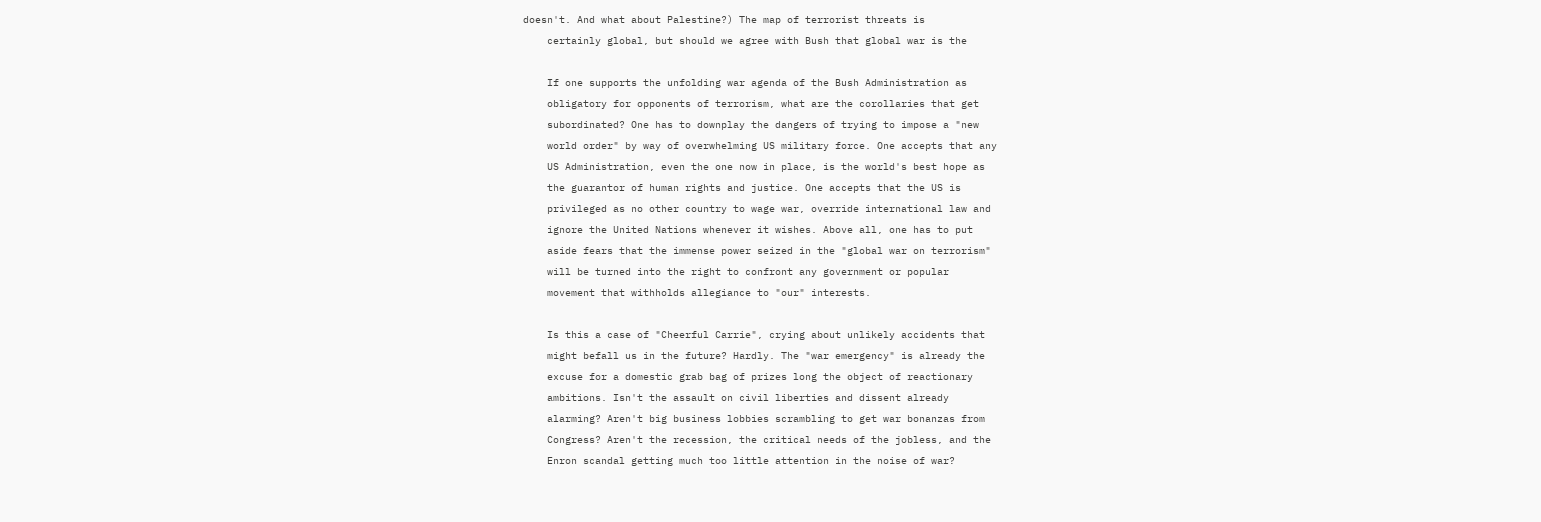doesn't. And what about Palestine?) The map of terrorist threats is
    certainly global, but should we agree with Bush that global war is the

    If one supports the unfolding war agenda of the Bush Administration as
    obligatory for opponents of terrorism, what are the corollaries that get
    subordinated? One has to downplay the dangers of trying to impose a "new
    world order" by way of overwhelming US military force. One accepts that any
    US Administration, even the one now in place, is the world's best hope as
    the guarantor of human rights and justice. One accepts that the US is
    privileged as no other country to wage war, override international law and
    ignore the United Nations whenever it wishes. Above all, one has to put
    aside fears that the immense power seized in the "global war on terrorism"
    will be turned into the right to confront any government or popular
    movement that withholds allegiance to "our" interests.

    Is this a case of "Cheerful Carrie", crying about unlikely accidents that
    might befall us in the future? Hardly. The "war emergency" is already the
    excuse for a domestic grab bag of prizes long the object of reactionary
    ambitions. Isn't the assault on civil liberties and dissent already
    alarming? Aren't big business lobbies scrambling to get war bonanzas from
    Congress? Aren't the recession, the critical needs of the jobless, and the
    Enron scandal getting much too little attention in the noise of war?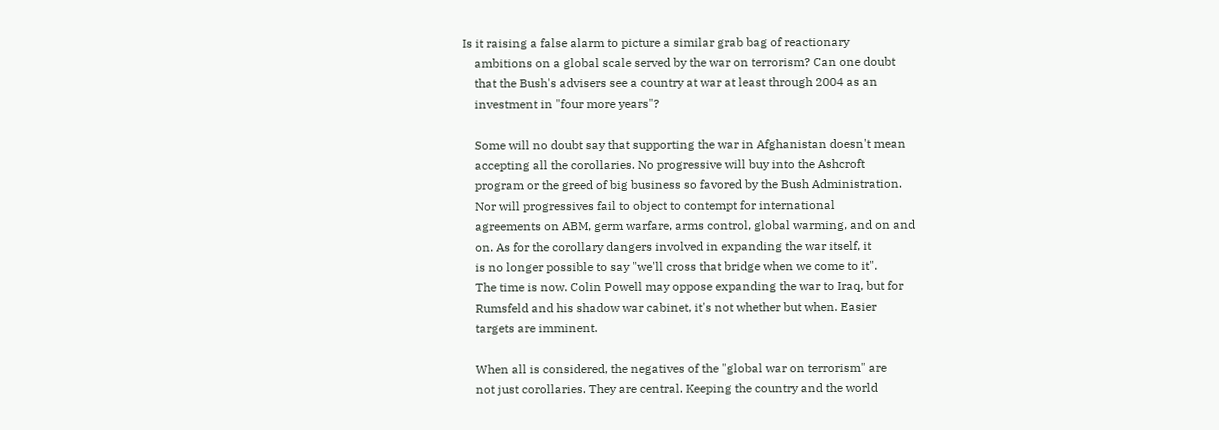Is it raising a false alarm to picture a similar grab bag of reactionary
    ambitions on a global scale served by the war on terrorism? Can one doubt
    that the Bush's advisers see a country at war at least through 2004 as an
    investment in "four more years"?

    Some will no doubt say that supporting the war in Afghanistan doesn't mean
    accepting all the corollaries. No progressive will buy into the Ashcroft
    program or the greed of big business so favored by the Bush Administration.
    Nor will progressives fail to object to contempt for international
    agreements on ABM, germ warfare, arms control, global warming, and on and
    on. As for the corollary dangers involved in expanding the war itself, it
    is no longer possible to say "we'll cross that bridge when we come to it".
    The time is now. Colin Powell may oppose expanding the war to Iraq, but for
    Rumsfeld and his shadow war cabinet, it's not whether but when. Easier
    targets are imminent.

    When all is considered, the negatives of the "global war on terrorism" are
    not just corollaries. They are central. Keeping the country and the world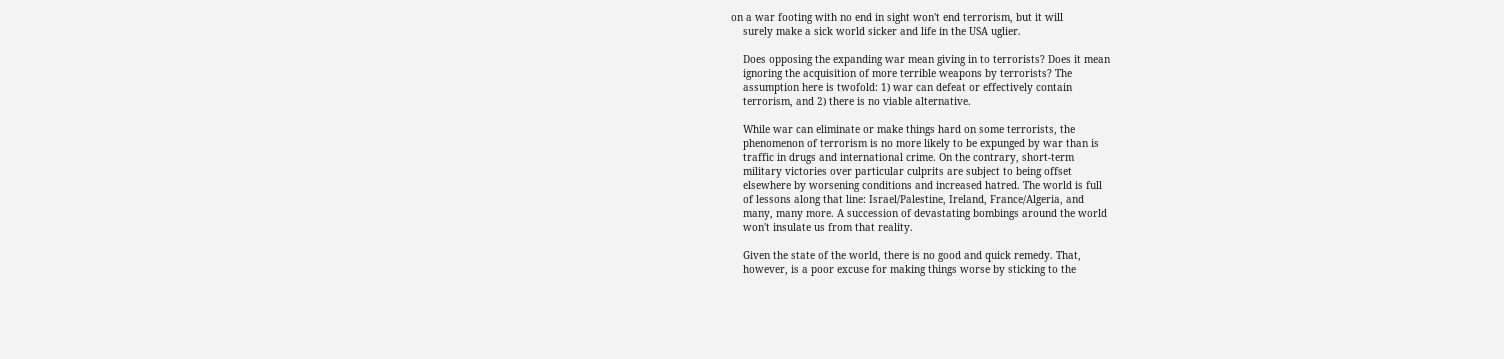on a war footing with no end in sight won't end terrorism, but it will
    surely make a sick world sicker and life in the USA uglier.

    Does opposing the expanding war mean giving in to terrorists? Does it mean
    ignoring the acquisition of more terrible weapons by terrorists? The
    assumption here is twofold: 1) war can defeat or effectively contain
    terrorism, and 2) there is no viable alternative.

    While war can eliminate or make things hard on some terrorists, the
    phenomenon of terrorism is no more likely to be expunged by war than is
    traffic in drugs and international crime. On the contrary, short-term
    military victories over particular culprits are subject to being offset
    elsewhere by worsening conditions and increased hatred. The world is full
    of lessons along that line: Israel/Palestine, Ireland, France/Algeria, and
    many, many more. A succession of devastating bombings around the world
    won't insulate us from that reality.

    Given the state of the world, there is no good and quick remedy. That,
    however, is a poor excuse for making things worse by sticking to the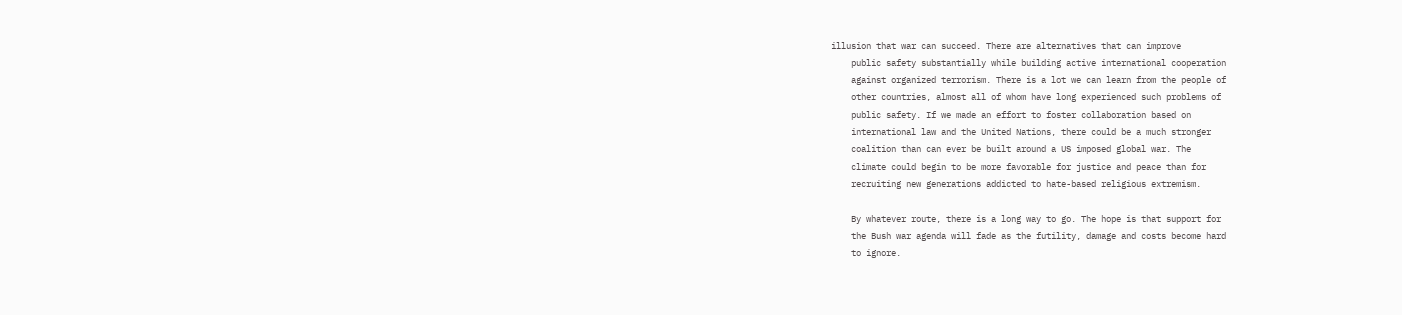illusion that war can succeed. There are alternatives that can improve
    public safety substantially while building active international cooperation
    against organized terrorism. There is a lot we can learn from the people of
    other countries, almost all of whom have long experienced such problems of
    public safety. If we made an effort to foster collaboration based on
    international law and the United Nations, there could be a much stronger
    coalition than can ever be built around a US imposed global war. The
    climate could begin to be more favorable for justice and peace than for
    recruiting new generations addicted to hate-based religious extremism.

    By whatever route, there is a long way to go. The hope is that support for
    the Bush war agenda will fade as the futility, damage and costs become hard
    to ignore.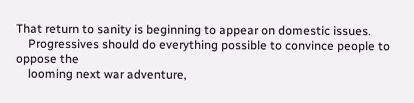That return to sanity is beginning to appear on domestic issues.
    Progressives should do everything possible to convince people to oppose the
    looming next war adventure,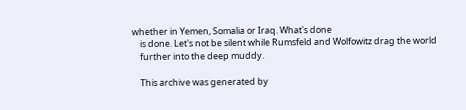whether in Yemen, Somalia or Iraq. What's done
    is done. Let's not be silent while Rumsfeld and Wolfowitz drag the world
    further into the deep muddy.

    This archive was generated by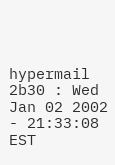hypermail 2b30 : Wed Jan 02 2002 - 21:33:08 EST